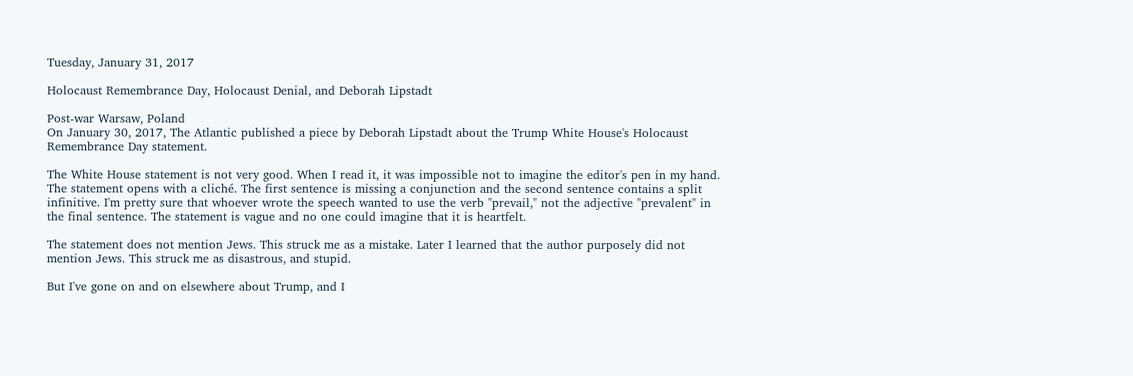Tuesday, January 31, 2017

Holocaust Remembrance Day, Holocaust Denial, and Deborah Lipstadt

Post-war Warsaw, Poland
On January 30, 2017, The Atlantic published a piece by Deborah Lipstadt about the Trump White House's Holocaust Remembrance Day statement.

The White House statement is not very good. When I read it, it was impossible not to imagine the editor's pen in my hand. The statement opens with a cliché. The first sentence is missing a conjunction and the second sentence contains a split infinitive. I'm pretty sure that whoever wrote the speech wanted to use the verb "prevail," not the adjective "prevalent" in the final sentence. The statement is vague and no one could imagine that it is heartfelt.

The statement does not mention Jews. This struck me as a mistake. Later I learned that the author purposely did not mention Jews. This struck me as disastrous, and stupid.

But I've gone on and on elsewhere about Trump, and I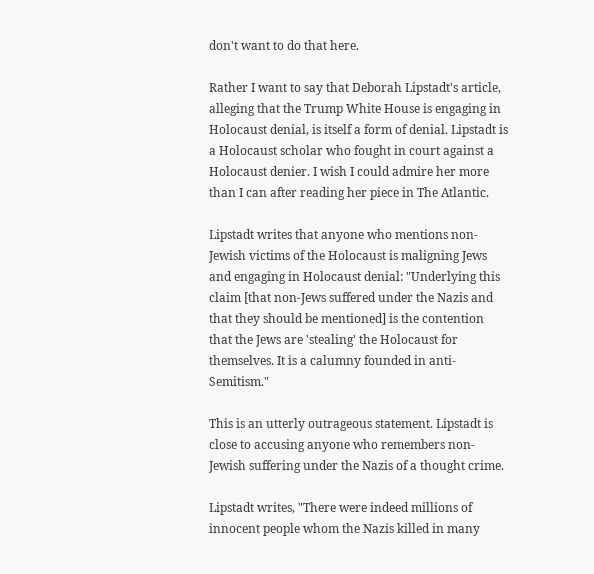don't want to do that here.

Rather I want to say that Deborah Lipstadt's article, alleging that the Trump White House is engaging in Holocaust denial, is itself a form of denial. Lipstadt is a Holocaust scholar who fought in court against a Holocaust denier. I wish I could admire her more than I can after reading her piece in The Atlantic.

Lipstadt writes that anyone who mentions non-Jewish victims of the Holocaust is maligning Jews and engaging in Holocaust denial: "Underlying this claim [that non-Jews suffered under the Nazis and that they should be mentioned] is the contention that the Jews are 'stealing' the Holocaust for themselves. It is a calumny founded in anti-Semitism."

This is an utterly outrageous statement. Lipstadt is close to accusing anyone who remembers non-Jewish suffering under the Nazis of a thought crime.

Lipstadt writes, "There were indeed millions of innocent people whom the Nazis killed in many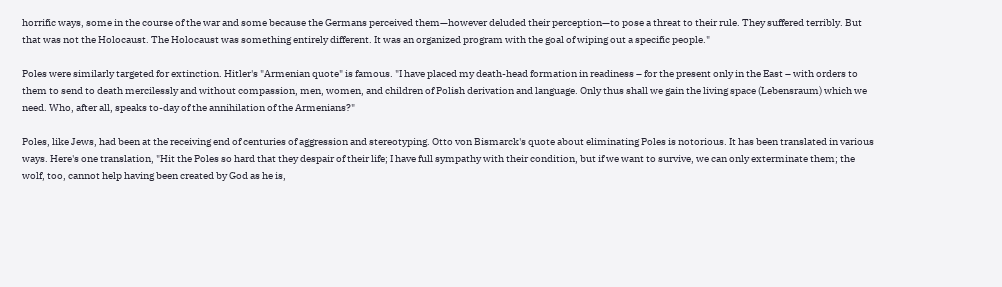horrific ways, some in the course of the war and some because the Germans perceived them—however deluded their perception—to pose a threat to their rule. They suffered terribly. But that was not the Holocaust. The Holocaust was something entirely different. It was an organized program with the goal of wiping out a specific people."

Poles were similarly targeted for extinction. Hitler's "Armenian quote" is famous. "I have placed my death-head formation in readiness – for the present only in the East – with orders to them to send to death mercilessly and without compassion, men, women, and children of Polish derivation and language. Only thus shall we gain the living space (Lebensraum) which we need. Who, after all, speaks to-day of the annihilation of the Armenians?"

Poles, like Jews, had been at the receiving end of centuries of aggression and stereotyping. Otto von Bismarck's quote about eliminating Poles is notorious. It has been translated in various ways. Here's one translation, "Hit the Poles so hard that they despair of their life; I have full sympathy with their condition, but if we want to survive, we can only exterminate them; the wolf, too, cannot help having been created by God as he is,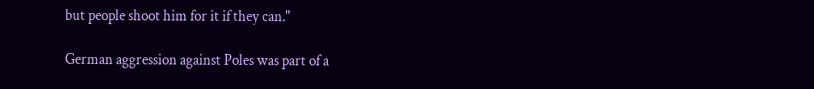but people shoot him for it if they can."

German aggression against Poles was part of a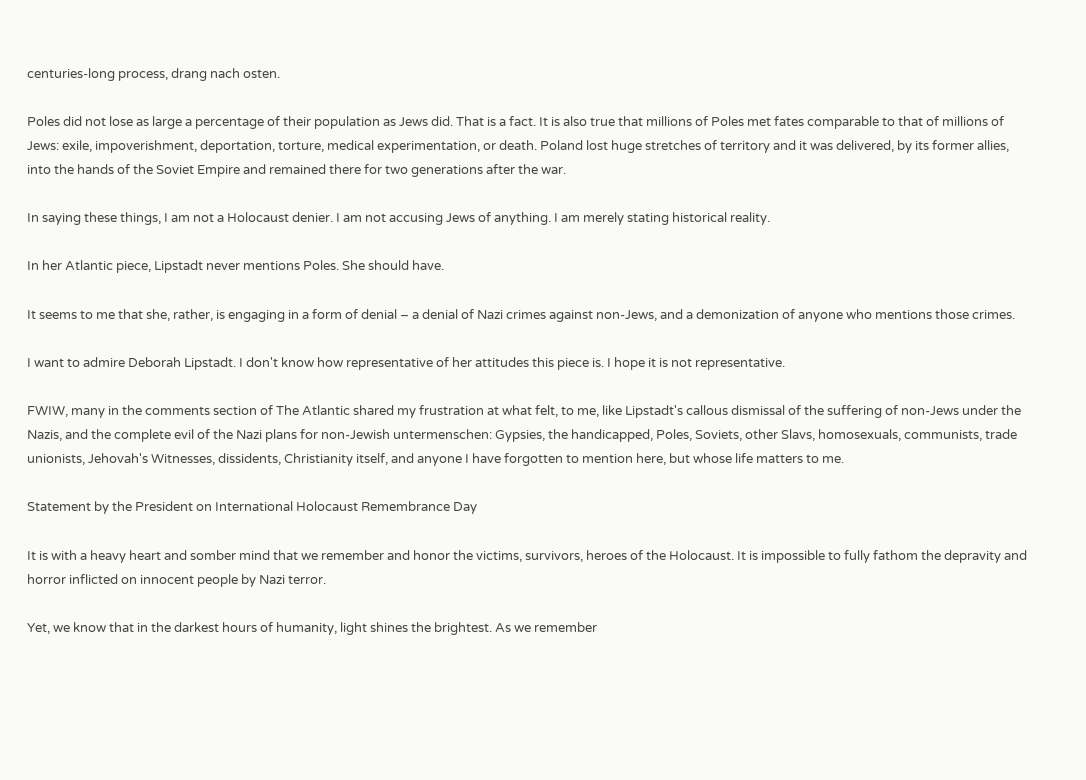centuries-long process, drang nach osten.

Poles did not lose as large a percentage of their population as Jews did. That is a fact. It is also true that millions of Poles met fates comparable to that of millions of Jews: exile, impoverishment, deportation, torture, medical experimentation, or death. Poland lost huge stretches of territory and it was delivered, by its former allies, into the hands of the Soviet Empire and remained there for two generations after the war.

In saying these things, I am not a Holocaust denier. I am not accusing Jews of anything. I am merely stating historical reality.

In her Atlantic piece, Lipstadt never mentions Poles. She should have.

It seems to me that she, rather, is engaging in a form of denial – a denial of Nazi crimes against non-Jews, and a demonization of anyone who mentions those crimes.

I want to admire Deborah Lipstadt. I don't know how representative of her attitudes this piece is. I hope it is not representative.

FWIW, many in the comments section of The Atlantic shared my frustration at what felt, to me, like Lipstadt's callous dismissal of the suffering of non-Jews under the Nazis, and the complete evil of the Nazi plans for non-Jewish untermenschen: Gypsies, the handicapped, Poles, Soviets, other Slavs, homosexuals, communists, trade unionists, Jehovah's Witnesses, dissidents, Christianity itself, and anyone I have forgotten to mention here, but whose life matters to me.

Statement by the President on International Holocaust Remembrance Day

It is with a heavy heart and somber mind that we remember and honor the victims, survivors, heroes of the Holocaust. It is impossible to fully fathom the depravity and horror inflicted on innocent people by Nazi terror.

Yet, we know that in the darkest hours of humanity, light shines the brightest. As we remember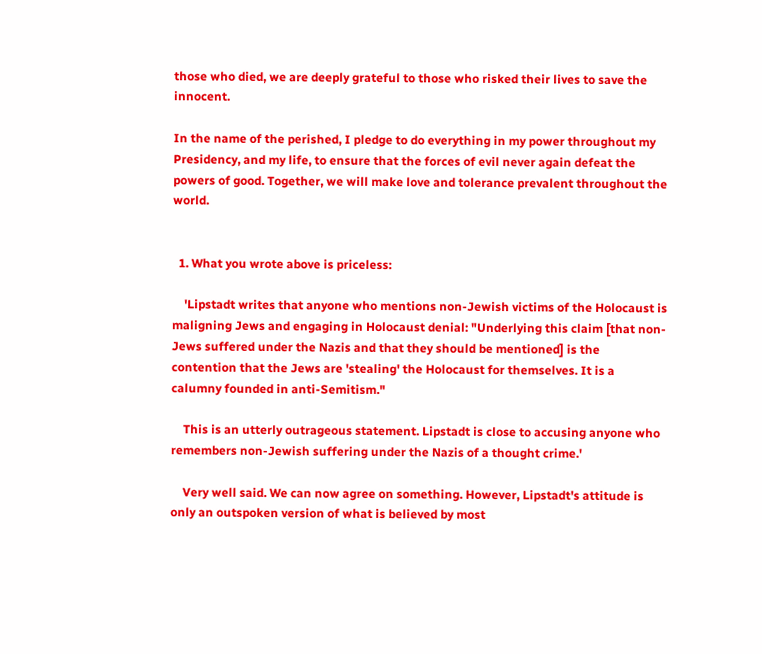those who died, we are deeply grateful to those who risked their lives to save the innocent.

In the name of the perished, I pledge to do everything in my power throughout my Presidency, and my life, to ensure that the forces of evil never again defeat the powers of good. Together, we will make love and tolerance prevalent throughout the world.


  1. What you wrote above is priceless:

    'Lipstadt writes that anyone who mentions non-Jewish victims of the Holocaust is maligning Jews and engaging in Holocaust denial: "Underlying this claim [that non-Jews suffered under the Nazis and that they should be mentioned] is the contention that the Jews are 'stealing' the Holocaust for themselves. It is a calumny founded in anti-Semitism."

    This is an utterly outrageous statement. Lipstadt is close to accusing anyone who remembers non-Jewish suffering under the Nazis of a thought crime.'

    Very well said. We can now agree on something. However, Lipstadt's attitude is only an outspoken version of what is believed by most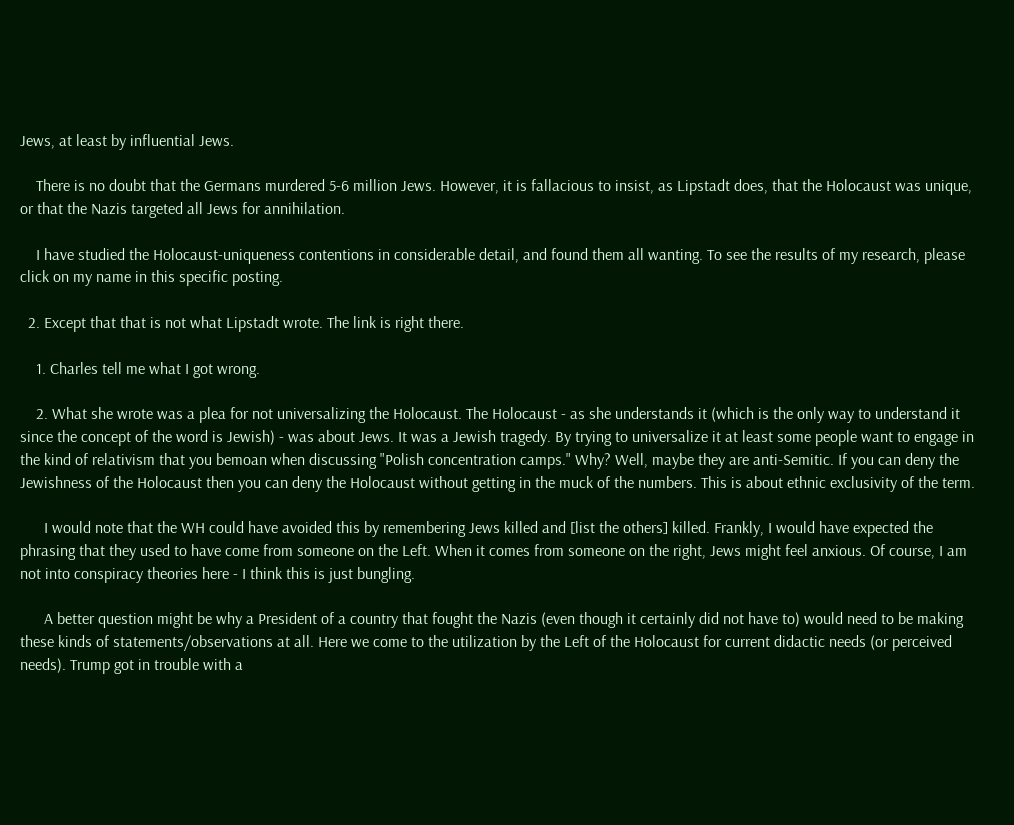Jews, at least by influential Jews.

    There is no doubt that the Germans murdered 5-6 million Jews. However, it is fallacious to insist, as Lipstadt does, that the Holocaust was unique, or that the Nazis targeted all Jews for annihilation.

    I have studied the Holocaust-uniqueness contentions in considerable detail, and found them all wanting. To see the results of my research, please click on my name in this specific posting.

  2. Except that that is not what Lipstadt wrote. The link is right there.

    1. Charles tell me what I got wrong.

    2. What she wrote was a plea for not universalizing the Holocaust. The Holocaust - as she understands it (which is the only way to understand it since the concept of the word is Jewish) - was about Jews. It was a Jewish tragedy. By trying to universalize it at least some people want to engage in the kind of relativism that you bemoan when discussing "Polish concentration camps." Why? Well, maybe they are anti-Semitic. If you can deny the Jewishness of the Holocaust then you can deny the Holocaust without getting in the muck of the numbers. This is about ethnic exclusivity of the term.

      I would note that the WH could have avoided this by remembering Jews killed and [list the others] killed. Frankly, I would have expected the phrasing that they used to have come from someone on the Left. When it comes from someone on the right, Jews might feel anxious. Of course, I am not into conspiracy theories here - I think this is just bungling.

      A better question might be why a President of a country that fought the Nazis (even though it certainly did not have to) would need to be making these kinds of statements/observations at all. Here we come to the utilization by the Left of the Holocaust for current didactic needs (or perceived needs). Trump got in trouble with a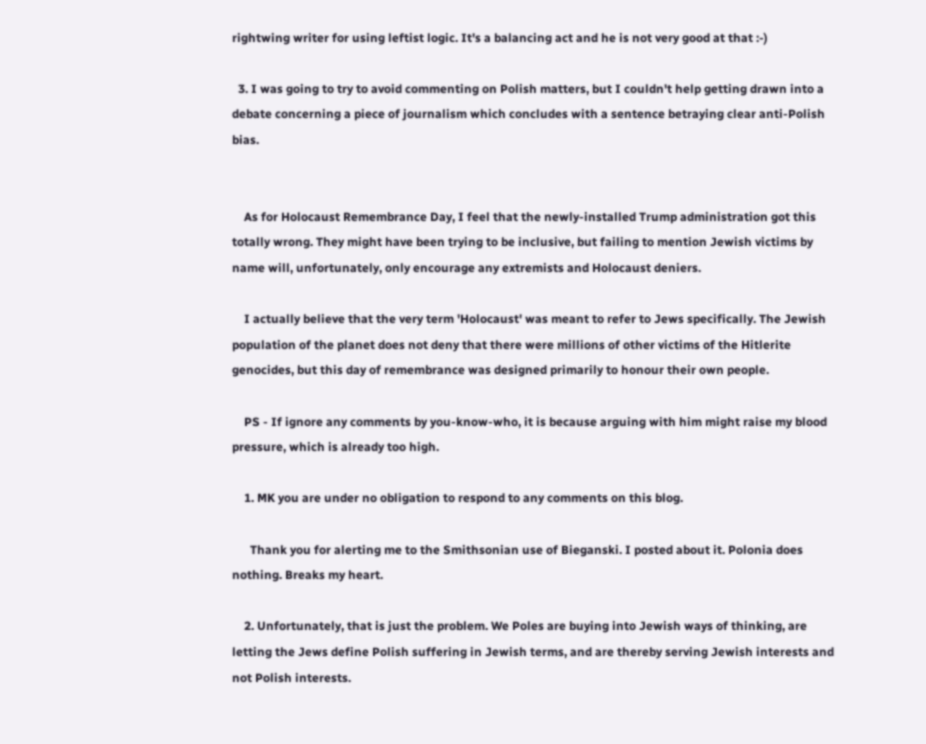rightwing writer for using leftist logic. It's a balancing act and he is not very good at that :-)

  3. I was going to try to avoid commenting on Polish matters, but I couldn't help getting drawn into a debate concerning a piece of journalism which concludes with a sentence betraying clear anti-Polish bias.


    As for Holocaust Remembrance Day, I feel that the newly-installed Trump administration got this totally wrong. They might have been trying to be inclusive, but failing to mention Jewish victims by name will, unfortunately, only encourage any extremists and Holocaust deniers.

    I actually believe that the very term 'Holocaust' was meant to refer to Jews specifically. The Jewish population of the planet does not deny that there were millions of other victims of the Hitlerite genocides, but this day of remembrance was designed primarily to honour their own people.

    PS - If ignore any comments by you-know-who, it is because arguing with him might raise my blood pressure, which is already too high.

    1. MK you are under no obligation to respond to any comments on this blog.

      Thank you for alerting me to the Smithsonian use of Bieganski. I posted about it. Polonia does nothing. Breaks my heart.

    2. Unfortunately, that is just the problem. We Poles are buying into Jewish ways of thinking, are letting the Jews define Polish suffering in Jewish terms, and are thereby serving Jewish interests and not Polish interests.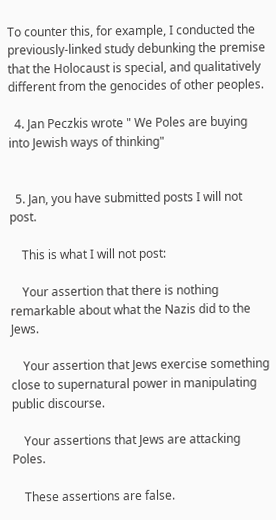To counter this, for example, I conducted the previously-linked study debunking the premise that the Holocaust is special, and qualitatively different from the genocides of other peoples.

  4. Jan Peczkis wrote " We Poles are buying into Jewish ways of thinking"


  5. Jan, you have submitted posts I will not post.

    This is what I will not post:

    Your assertion that there is nothing remarkable about what the Nazis did to the Jews.

    Your assertion that Jews exercise something close to supernatural power in manipulating public discourse.

    Your assertions that Jews are attacking Poles.

    These assertions are false.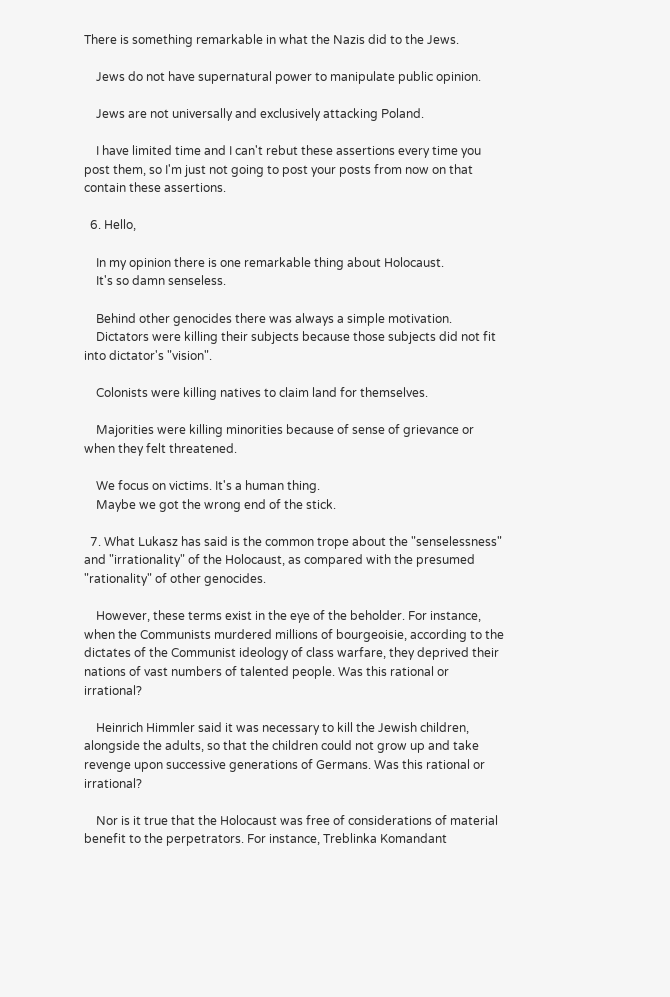There is something remarkable in what the Nazis did to the Jews.

    Jews do not have supernatural power to manipulate public opinion.

    Jews are not universally and exclusively attacking Poland.

    I have limited time and I can't rebut these assertions every time you post them, so I'm just not going to post your posts from now on that contain these assertions.

  6. Hello,

    In my opinion there is one remarkable thing about Holocaust.
    It's so damn senseless.

    Behind other genocides there was always a simple motivation.
    Dictators were killing their subjects because those subjects did not fit into dictator's "vision".

    Colonists were killing natives to claim land for themselves.

    Majorities were killing minorities because of sense of grievance or when they felt threatened.

    We focus on victims. It's a human thing.
    Maybe we got the wrong end of the stick.

  7. What Lukasz has said is the common trope about the "senselessness" and "irrationality" of the Holocaust, as compared with the presumed "rationality" of other genocides.

    However, these terms exist in the eye of the beholder. For instance, when the Communists murdered millions of bourgeoisie, according to the dictates of the Communist ideology of class warfare, they deprived their nations of vast numbers of talented people. Was this rational or irrational?

    Heinrich Himmler said it was necessary to kill the Jewish children, alongside the adults, so that the children could not grow up and take revenge upon successive generations of Germans. Was this rational or irrational?

    Nor is it true that the Holocaust was free of considerations of material benefit to the perpetrators. For instance, Treblinka Komandant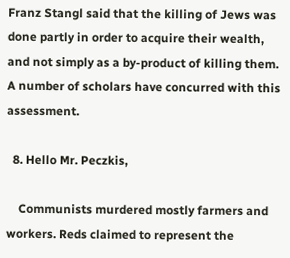Franz Stangl said that the killing of Jews was done partly in order to acquire their wealth, and not simply as a by-product of killing them. A number of scholars have concurred with this assessment.

  8. Hello Mr. Peczkis,

    Communists murdered mostly farmers and workers. Reds claimed to represent the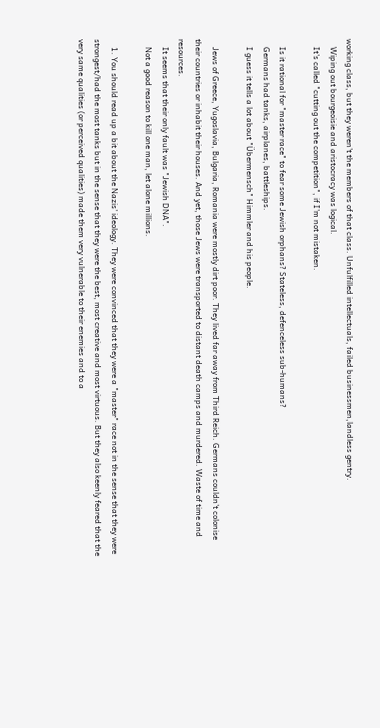working class, but they weren't the members of that class. Unfulfilled intellectuals, failed businessmen,landless gentry.
    Wiping out bourgeoisie and aristocracy was logical.
    It's called "cutting out the competition", if I'm not mistaken.

    Is it rational for "master race" to fear some Jewish orphans? Stateless, defenceless sub-humans?
    Germans had tanks, airplanes, battleships.
    I guess it tells a lot about "Übermensch" Himmler and his people.

    Jews of Greece, Yugoslavia, Bulgaria, Romania were mostly dirt poor. They lived far away from Third Reich. Germans couldn't colonise their countries or inhabit their houses. And yet, those Jews were transported to distant death camps and murdered. Waste of time and resources.
    It seems that their only fault was "Jewish DNA".
    Not a good reason to kill one man, let alone millions.

    1. You should read up a bit about the Nazis' ideology. They were convinced that they were a "master" race not in the sense that they were strongest/had the most tanks but in the sense that they were the best, most creative and most virtuous. But they also keenly feared that the very same qualities (or perceived qualities) made them very vulnerable to their enemies and to a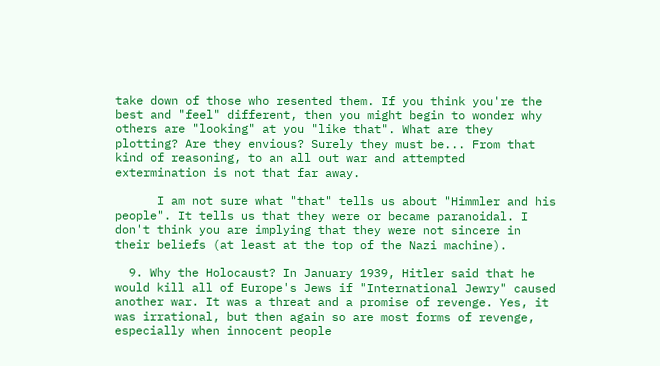take down of those who resented them. If you think you're the best and "feel" different, then you might begin to wonder why others are "looking" at you "like that". What are they plotting? Are they envious? Surely they must be... From that kind of reasoning, to an all out war and attempted extermination is not that far away.

      I am not sure what "that" tells us about "Himmler and his people". It tells us that they were or became paranoidal. I don't think you are implying that they were not sincere in their beliefs (at least at the top of the Nazi machine).

  9. Why the Holocaust? In January 1939, Hitler said that he would kill all of Europe's Jews if "International Jewry" caused another war. It was a threat and a promise of revenge. Yes, it was irrational, but then again so are most forms of revenge, especially when innocent people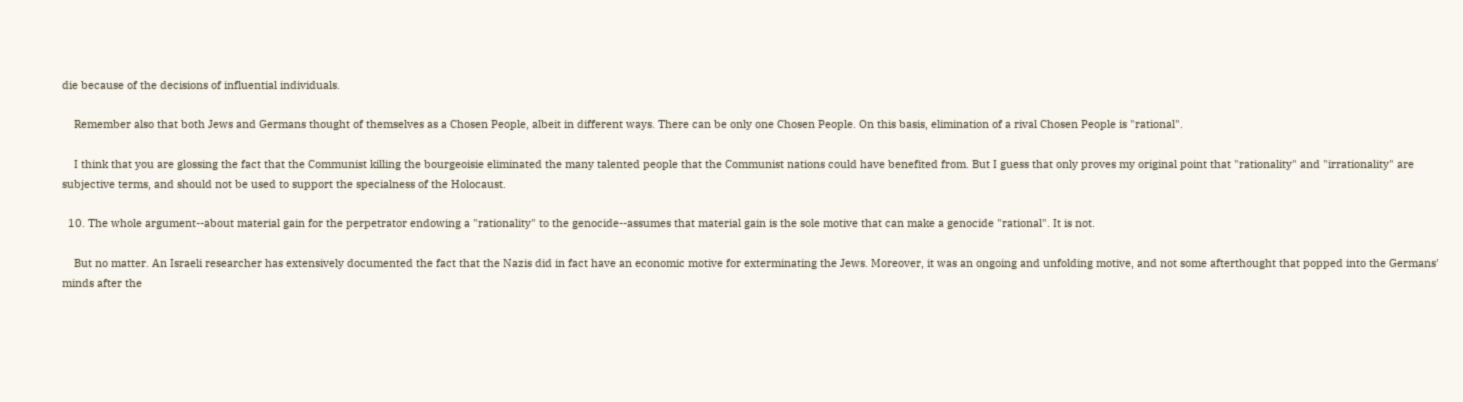die because of the decisions of influential individuals.

    Remember also that both Jews and Germans thought of themselves as a Chosen People, albeit in different ways. There can be only one Chosen People. On this basis, elimination of a rival Chosen People is "rational".

    I think that you are glossing the fact that the Communist killing the bourgeoisie eliminated the many talented people that the Communist nations could have benefited from. But I guess that only proves my original point that "rationality" and "irrationality" are subjective terms, and should not be used to support the specialness of the Holocaust.

  10. The whole argument--about material gain for the perpetrator endowing a "rationality" to the genocide--assumes that material gain is the sole motive that can make a genocide "rational". It is not.

    But no matter. An Israeli researcher has extensively documented the fact that the Nazis did in fact have an economic motive for exterminating the Jews. Moreover, it was an ongoing and unfolding motive, and not some afterthought that popped into the Germans' minds after the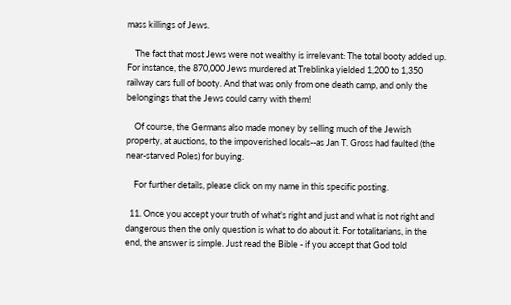mass killings of Jews.

    The fact that most Jews were not wealthy is irrelevant: The total booty added up. For instance, the 870,000 Jews murdered at Treblinka yielded 1,200 to 1,350 railway cars full of booty. And that was only from one death camp, and only the belongings that the Jews could carry with them!

    Of course, the Germans also made money by selling much of the Jewish property, at auctions, to the impoverished locals--as Jan T. Gross had faulted (the near-starved Poles) for buying.

    For further details, please click on my name in this specific posting.

  11. Once you accept your truth of what's right and just and what is not right and dangerous then the only question is what to do about it. For totalitarians, in the end, the answer is simple. Just read the Bible - if you accept that God told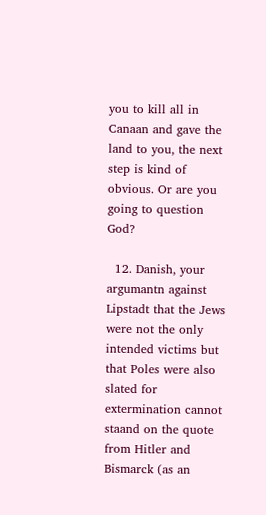you to kill all in Canaan and gave the land to you, the next step is kind of obvious. Or are you going to question God?

  12. Danish, your argumantn against Lipstadt that the Jews were not the only intended victims but that Poles were also slated for extermination cannot staand on the quote from Hitler and Bismarck (as an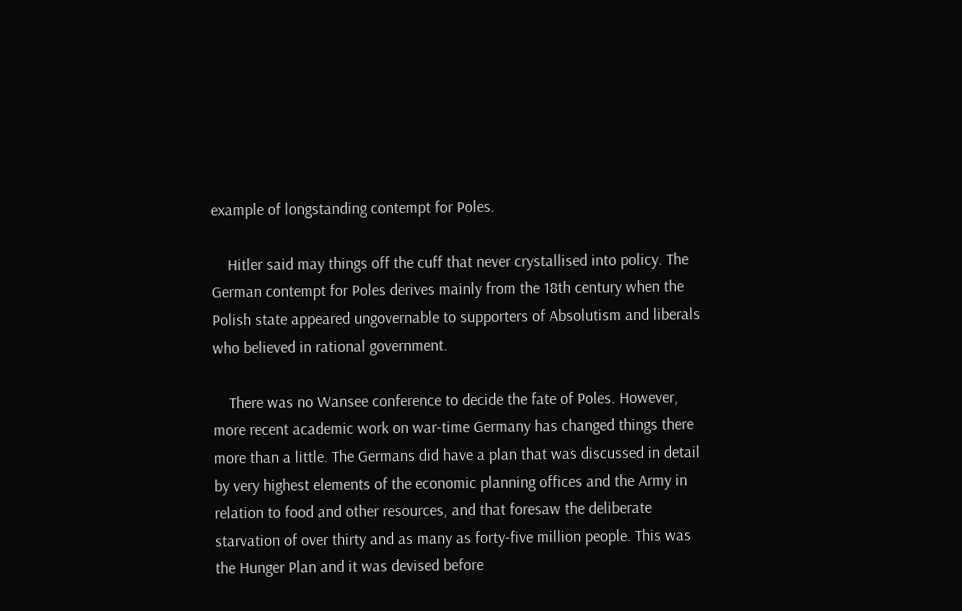example of longstanding contempt for Poles.

    Hitler said may things off the cuff that never crystallised into policy. The German contempt for Poles derives mainly from the 18th century when the Polish state appeared ungovernable to supporters of Absolutism and liberals who believed in rational government.

    There was no Wansee conference to decide the fate of Poles. However, more recent academic work on war-time Germany has changed things there more than a little. The Germans did have a plan that was discussed in detail by very highest elements of the economic planning offices and the Army in relation to food and other resources, and that foresaw the deliberate starvation of over thirty and as many as forty-five million people. This was the Hunger Plan and it was devised before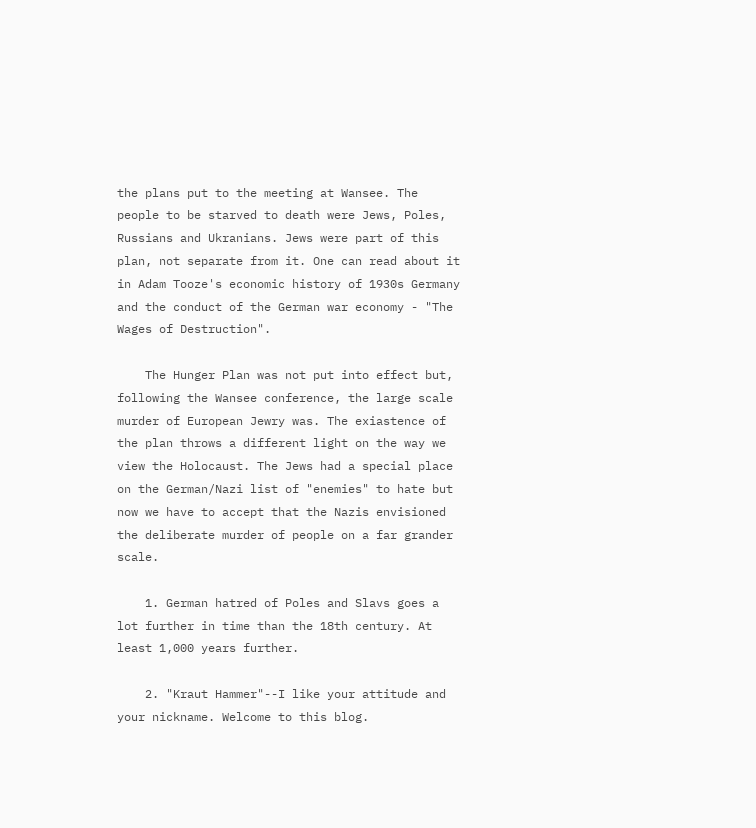the plans put to the meeting at Wansee. The people to be starved to death were Jews, Poles, Russians and Ukranians. Jews were part of this plan, not separate from it. One can read about it in Adam Tooze's economic history of 1930s Germany and the conduct of the German war economy - "The Wages of Destruction".

    The Hunger Plan was not put into effect but, following the Wansee conference, the large scale murder of European Jewry was. The exiastence of the plan throws a different light on the way we view the Holocaust. The Jews had a special place on the German/Nazi list of "enemies" to hate but now we have to accept that the Nazis envisioned the deliberate murder of people on a far grander scale.

    1. German hatred of Poles and Slavs goes a lot further in time than the 18th century. At least 1,000 years further.

    2. "Kraut Hammer"--I like your attitude and your nickname. Welcome to this blog.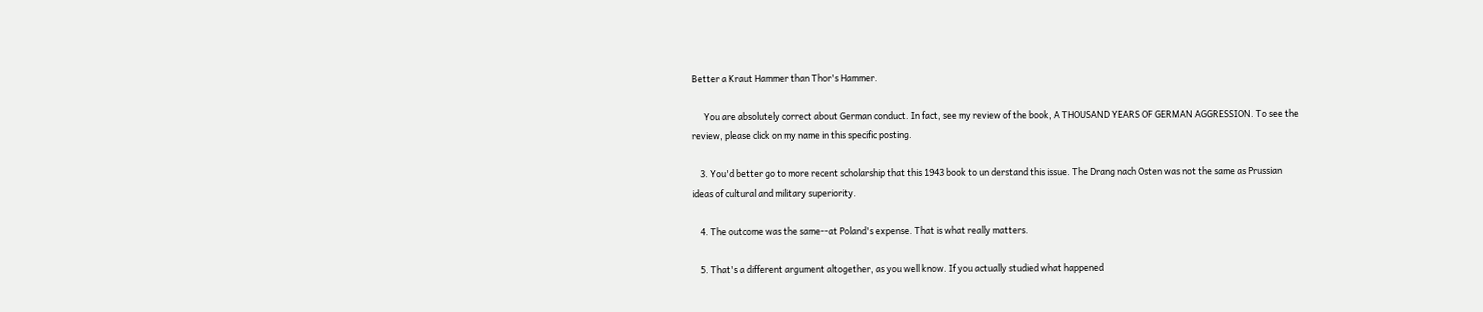Better a Kraut Hammer than Thor's Hammer.

      You are absolutely correct about German conduct. In fact, see my review of the book, A THOUSAND YEARS OF GERMAN AGGRESSION. To see the review, please click on my name in this specific posting.

    3. You'd better go to more recent scholarship that this 1943 book to un derstand this issue. The Drang nach Osten was not the same as Prussian ideas of cultural and military superiority.

    4. The outcome was the same--at Poland's expense. That is what really matters.

    5. That's a different argument altogether, as you well know. If you actually studied what happened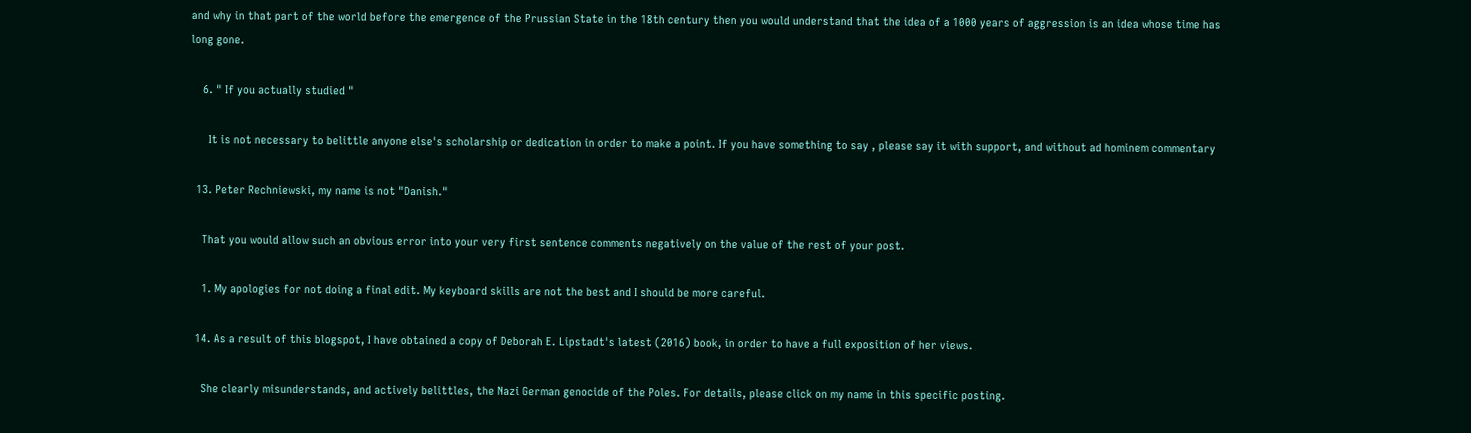and why in that part of the world before the emergence of the Prussian State in the 18th century then you would understand that the idea of a 1000 years of aggression is an idea whose time has long gone.

    6. " If you actually studied "

      It is not necessary to belittle anyone else's scholarship or dedication in order to make a point. If you have something to say , please say it with support, and without ad hominem commentary

  13. Peter Rechniewski, my name is not "Danish."

    That you would allow such an obvious error into your very first sentence comments negatively on the value of the rest of your post.

    1. My apologies for not doing a final edit. My keyboard skills are not the best and I should be more careful.

  14. As a result of this blogspot, I have obtained a copy of Deborah E. Lipstadt's latest (2016) book, in order to have a full exposition of her views.

    She clearly misunderstands, and actively belittles, the Nazi German genocide of the Poles. For details, please click on my name in this specific posting.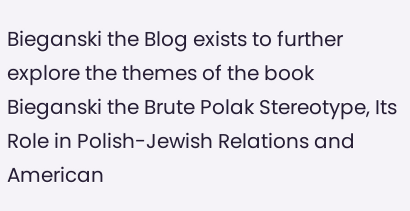Bieganski the Blog exists to further explore the themes of the book Bieganski the Brute Polak Stereotype, Its Role in Polish-Jewish Relations and American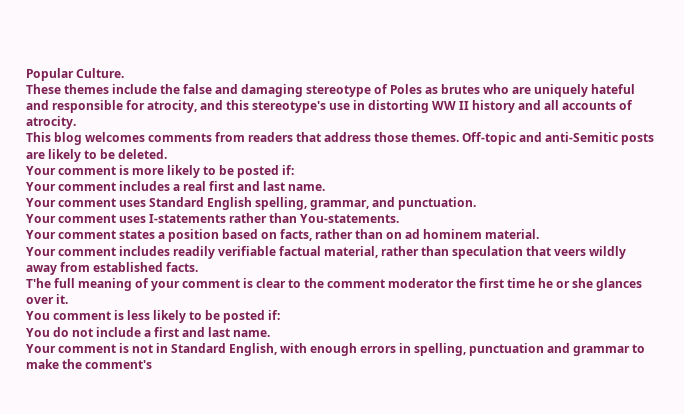Popular Culture.
These themes include the false and damaging stereotype of Poles as brutes who are uniquely hateful and responsible for atrocity, and this stereotype's use in distorting WW II history and all accounts of atrocity.
This blog welcomes comments from readers that address those themes. Off-topic and anti-Semitic posts are likely to be deleted.
Your comment is more likely to be posted if:
Your comment includes a real first and last name.
Your comment uses Standard English spelling, grammar, and punctuation.
Your comment uses I-statements rather than You-statements.
Your comment states a position based on facts, rather than on ad hominem material.
Your comment includes readily verifiable factual material, rather than speculation that veers wildly away from established facts.
T'he full meaning of your comment is clear to the comment moderator the first time he or she glances over it.
You comment is less likely to be posted if:
You do not include a first and last name.
Your comment is not in Standard English, with enough errors in spelling, punctuation and grammar to make the comment's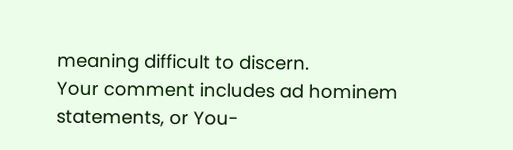meaning difficult to discern.
Your comment includes ad hominem statements, or You-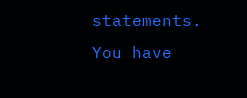statements.
You have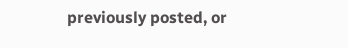previously posted, or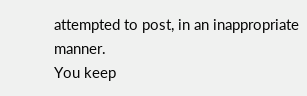attempted to post, in an inappropriate manner.
You keep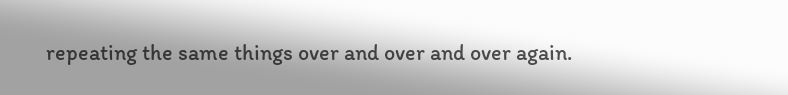repeating the same things over and over and over again.